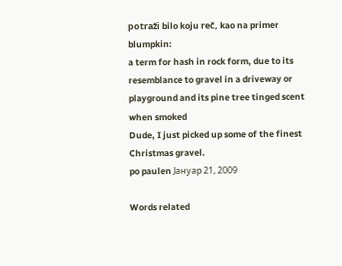potraži bilo koju reč, kao na primer blumpkin:
a term for hash in rock form, due to its resemblance to gravel in a driveway or playground and its pine tree tinged scent when smoked
Dude, I just picked up some of the finest Christmas gravel.
po paulen Јануар 21, 2009

Words related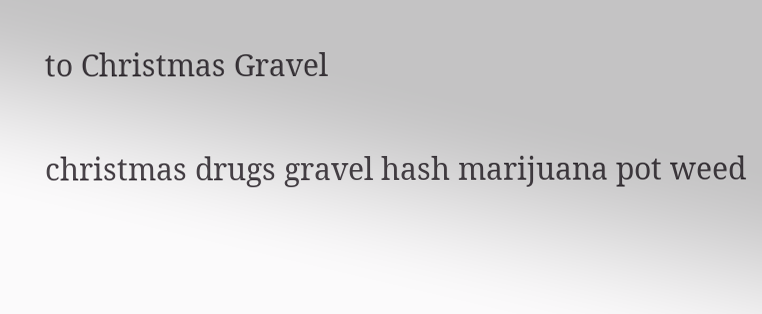to Christmas Gravel

christmas drugs gravel hash marijuana pot weed